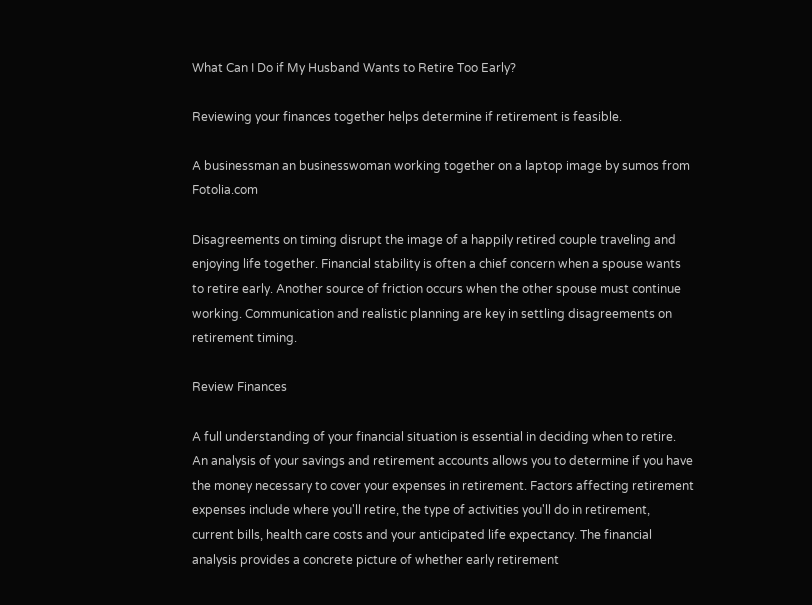What Can I Do if My Husband Wants to Retire Too Early?

Reviewing your finances together helps determine if retirement is feasible.

A businessman an businesswoman working together on a laptop image by sumos from Fotolia.com

Disagreements on timing disrupt the image of a happily retired couple traveling and enjoying life together. Financial stability is often a chief concern when a spouse wants to retire early. Another source of friction occurs when the other spouse must continue working. Communication and realistic planning are key in settling disagreements on retirement timing.

Review Finances

A full understanding of your financial situation is essential in deciding when to retire. An analysis of your savings and retirement accounts allows you to determine if you have the money necessary to cover your expenses in retirement. Factors affecting retirement expenses include where you'll retire, the type of activities you'll do in retirement, current bills, health care costs and your anticipated life expectancy. The financial analysis provides a concrete picture of whether early retirement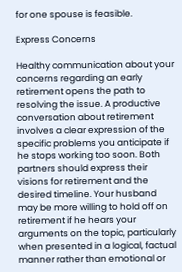for one spouse is feasible.

Express Concerns

Healthy communication about your concerns regarding an early retirement opens the path to resolving the issue. A productive conversation about retirement involves a clear expression of the specific problems you anticipate if he stops working too soon. Both partners should express their visions for retirement and the desired timeline. Your husband may be more willing to hold off on retirement if he hears your arguments on the topic, particularly when presented in a logical, factual manner rather than emotional or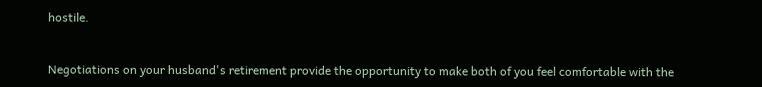hostile.


Negotiations on your husband's retirement provide the opportunity to make both of you feel comfortable with the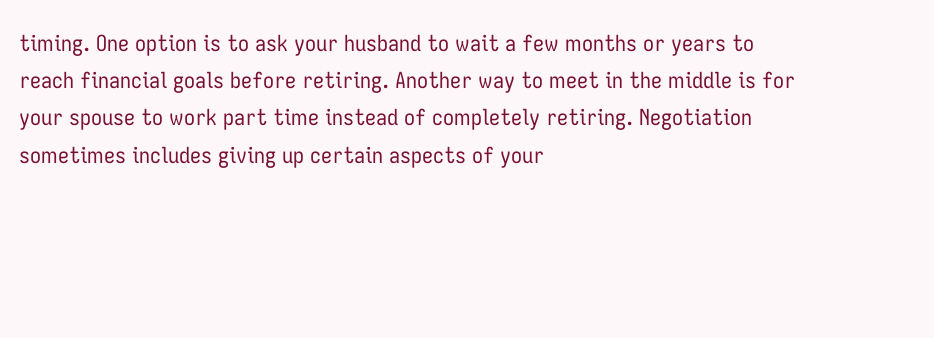timing. One option is to ask your husband to wait a few months or years to reach financial goals before retiring. Another way to meet in the middle is for your spouse to work part time instead of completely retiring. Negotiation sometimes includes giving up certain aspects of your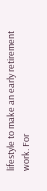lifestyle to make an early retirement work. For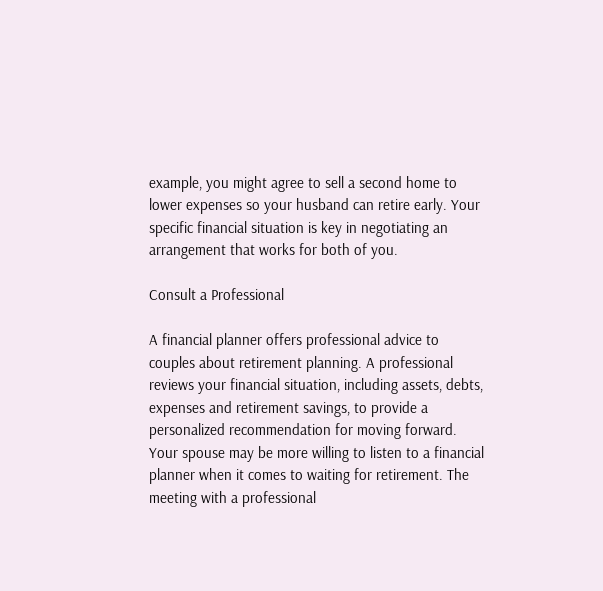example, you might agree to sell a second home to lower expenses so your husband can retire early. Your specific financial situation is key in negotiating an arrangement that works for both of you.

Consult a Professional

A financial planner offers professional advice to couples about retirement planning. A professional reviews your financial situation, including assets, debts, expenses and retirement savings, to provide a personalized recommendation for moving forward. Your spouse may be more willing to listen to a financial planner when it comes to waiting for retirement. The meeting with a professional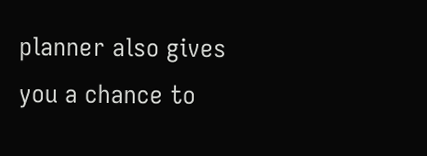planner also gives you a chance to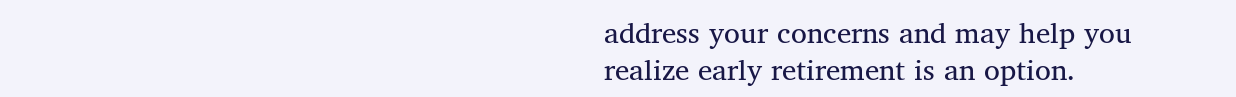address your concerns and may help you realize early retirement is an option.